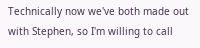Technically now we've both made out with Stephen, so I'm willing to call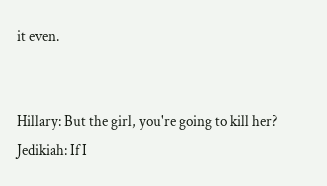it even.


Hillary: But the girl, you're going to kill her?
Jedikiah: If I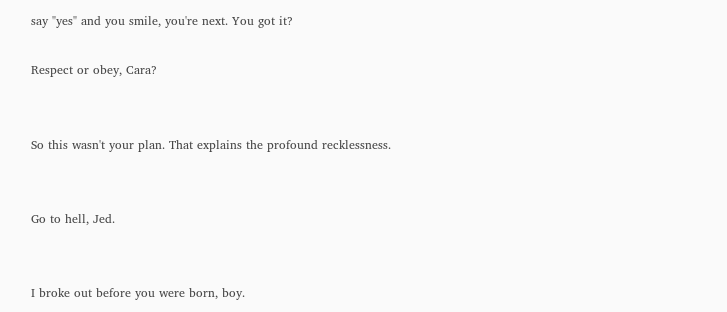say "yes" and you smile, you're next. You got it?

Respect or obey, Cara?


So this wasn't your plan. That explains the profound recklessness.


Go to hell, Jed.


I broke out before you were born, boy.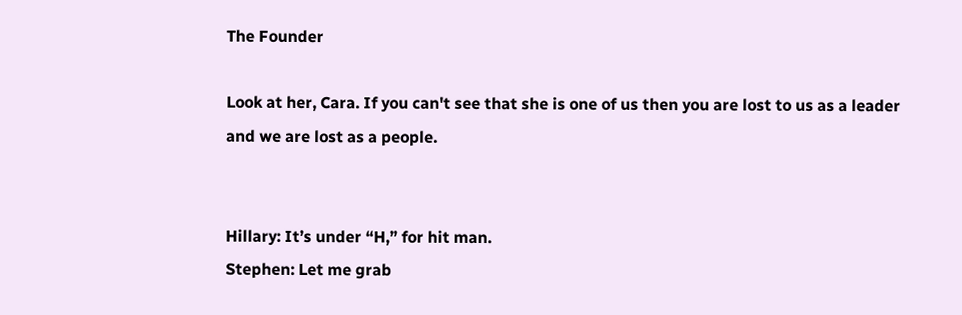The Founder

Look at her, Cara. If you can't see that she is one of us then you are lost to us as a leader and we are lost as a people.


Hillary: It’s under “H,” for hit man.
Stephen: Let me grab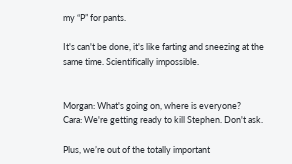my “P” for pants.

It's can't be done, it's like farting and sneezing at the same time. Scientifically impossible.


Morgan: What's going on, where is everyone?
Cara: We're getting ready to kill Stephen. Don't ask.

Plus, we’re out of the totally important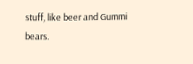stuff, like beer and Gummi bears.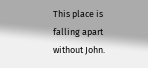This place is falling apart without John.